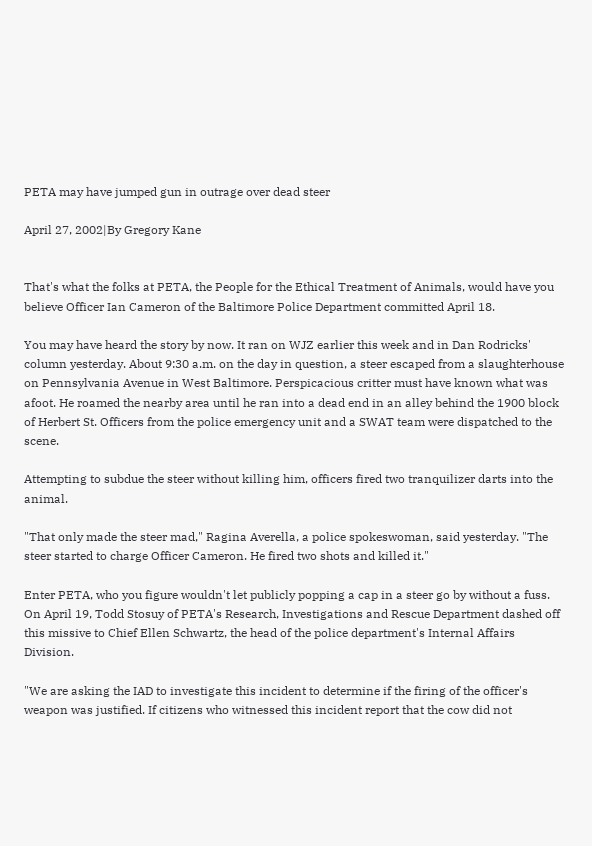PETA may have jumped gun in outrage over dead steer

April 27, 2002|By Gregory Kane


That's what the folks at PETA, the People for the Ethical Treatment of Animals, would have you believe Officer Ian Cameron of the Baltimore Police Department committed April 18.

You may have heard the story by now. It ran on WJZ earlier this week and in Dan Rodricks' column yesterday. About 9:30 a.m. on the day in question, a steer escaped from a slaughterhouse on Pennsylvania Avenue in West Baltimore. Perspicacious critter must have known what was afoot. He roamed the nearby area until he ran into a dead end in an alley behind the 1900 block of Herbert St. Officers from the police emergency unit and a SWAT team were dispatched to the scene.

Attempting to subdue the steer without killing him, officers fired two tranquilizer darts into the animal.

"That only made the steer mad," Ragina Averella, a police spokeswoman, said yesterday. "The steer started to charge Officer Cameron. He fired two shots and killed it."

Enter PETA, who you figure wouldn't let publicly popping a cap in a steer go by without a fuss. On April 19, Todd Stosuy of PETA's Research, Investigations and Rescue Department dashed off this missive to Chief Ellen Schwartz, the head of the police department's Internal Affairs Division.

"We are asking the IAD to investigate this incident to determine if the firing of the officer's weapon was justified. If citizens who witnessed this incident report that the cow did not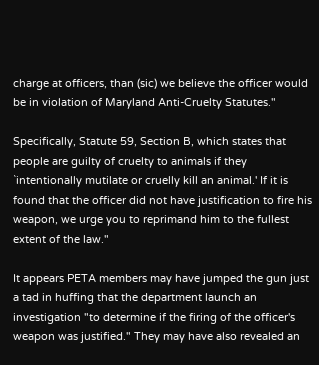charge at officers, than (sic) we believe the officer would be in violation of Maryland Anti-Cruelty Statutes."

Specifically, Statute 59, Section B, which states that people are guilty of cruelty to animals if they `intentionally mutilate or cruelly kill an animal.' If it is found that the officer did not have justification to fire his weapon, we urge you to reprimand him to the fullest extent of the law."

It appears PETA members may have jumped the gun just a tad in huffing that the department launch an investigation "to determine if the firing of the officer's weapon was justified." They may have also revealed an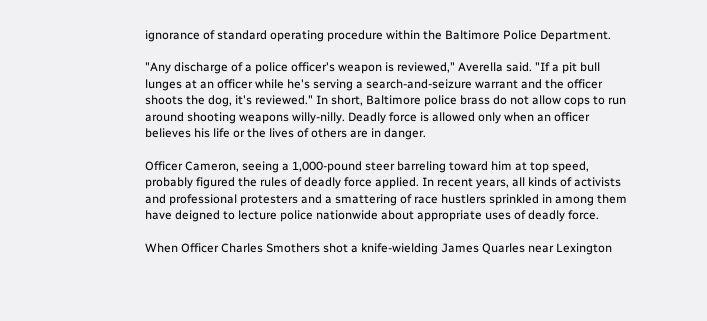ignorance of standard operating procedure within the Baltimore Police Department.

"Any discharge of a police officer's weapon is reviewed," Averella said. "If a pit bull lunges at an officer while he's serving a search-and-seizure warrant and the officer shoots the dog, it's reviewed." In short, Baltimore police brass do not allow cops to run around shooting weapons willy-nilly. Deadly force is allowed only when an officer believes his life or the lives of others are in danger.

Officer Cameron, seeing a 1,000-pound steer barreling toward him at top speed, probably figured the rules of deadly force applied. In recent years, all kinds of activists and professional protesters and a smattering of race hustlers sprinkled in among them have deigned to lecture police nationwide about appropriate uses of deadly force.

When Officer Charles Smothers shot a knife-wielding James Quarles near Lexington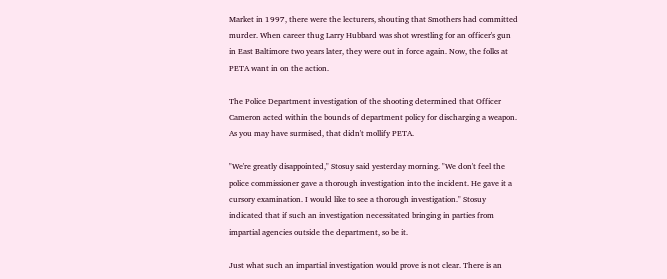Market in 1997, there were the lecturers, shouting that Smothers had committed murder. When career thug Larry Hubbard was shot wrestling for an officer's gun in East Baltimore two years later, they were out in force again. Now, the folks at PETA want in on the action.

The Police Department investigation of the shooting determined that Officer Cameron acted within the bounds of department policy for discharging a weapon. As you may have surmised, that didn't mollify PETA.

"We're greatly disappointed," Stosuy said yesterday morning. "We don't feel the police commissioner gave a thorough investigation into the incident. He gave it a cursory examination. I would like to see a thorough investigation." Stosuy indicated that if such an investigation necessitated bringing in parties from impartial agencies outside the department, so be it.

Just what such an impartial investigation would prove is not clear. There is an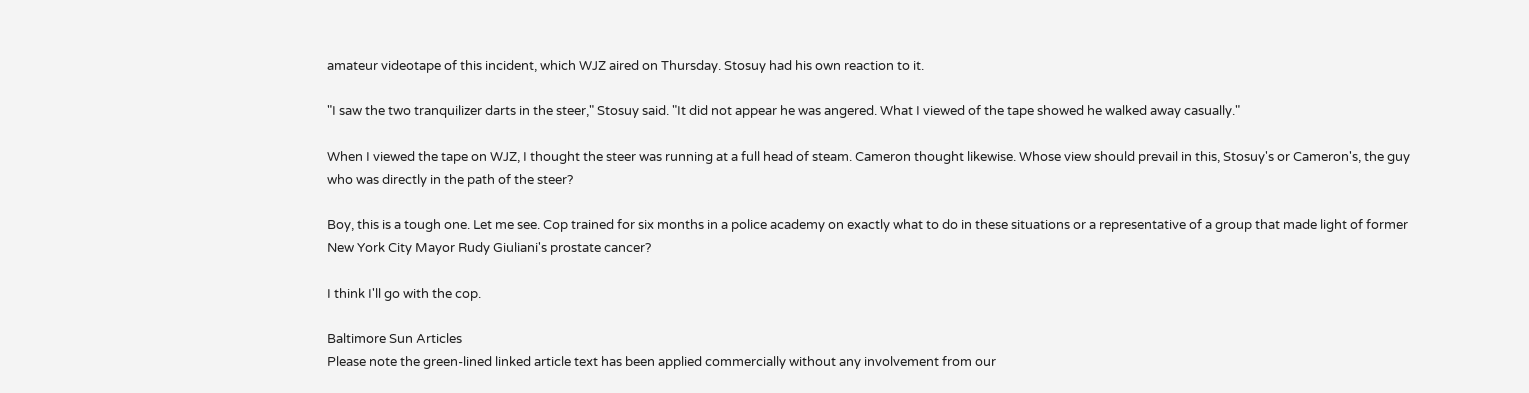amateur videotape of this incident, which WJZ aired on Thursday. Stosuy had his own reaction to it.

"I saw the two tranquilizer darts in the steer," Stosuy said. "It did not appear he was angered. What I viewed of the tape showed he walked away casually."

When I viewed the tape on WJZ, I thought the steer was running at a full head of steam. Cameron thought likewise. Whose view should prevail in this, Stosuy's or Cameron's, the guy who was directly in the path of the steer?

Boy, this is a tough one. Let me see. Cop trained for six months in a police academy on exactly what to do in these situations or a representative of a group that made light of former New York City Mayor Rudy Giuliani's prostate cancer?

I think I'll go with the cop.

Baltimore Sun Articles
Please note the green-lined linked article text has been applied commercially without any involvement from our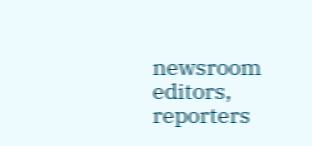newsroom editors, reporters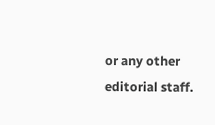or any other editorial staff.